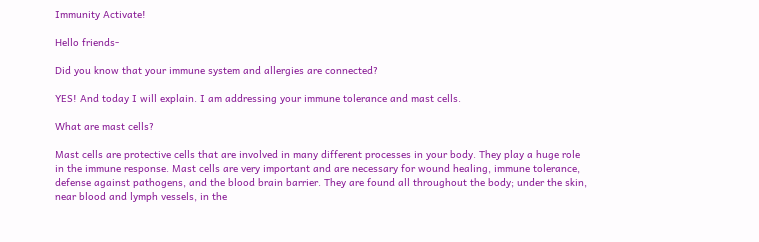Immunity Activate!

Hello friends-

Did you know that your immune system and allergies are connected?

YES! And today I will explain. I am addressing your immune tolerance and mast cells.

What are mast cells?

Mast cells are protective cells that are involved in many different processes in your body. They play a huge role in the immune response. Mast cells are very important and are necessary for wound healing, immune tolerance, defense against pathogens, and the blood brain barrier. They are found all throughout the body; under the skin, near blood and lymph vessels, in the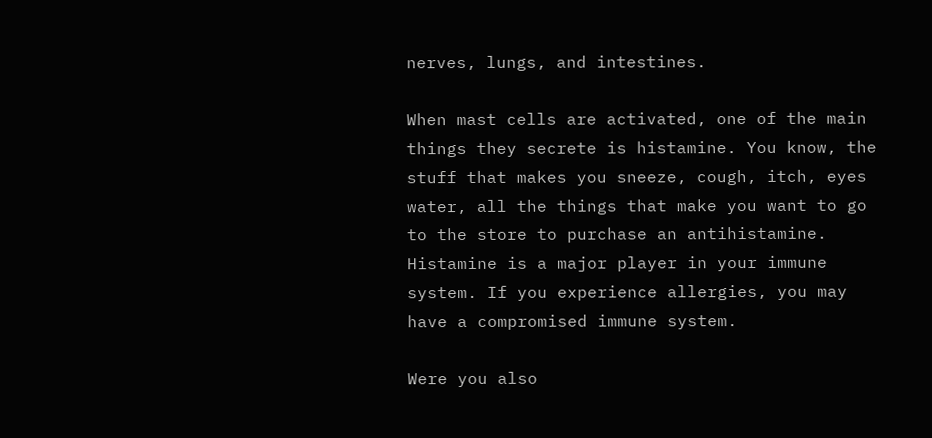nerves, lungs, and intestines.

When mast cells are activated, one of the main things they secrete is histamine. You know, the stuff that makes you sneeze, cough, itch, eyes water, all the things that make you want to go to the store to purchase an antihistamine. Histamine is a major player in your immune system. If you experience allergies, you may have a compromised immune system.

Were you also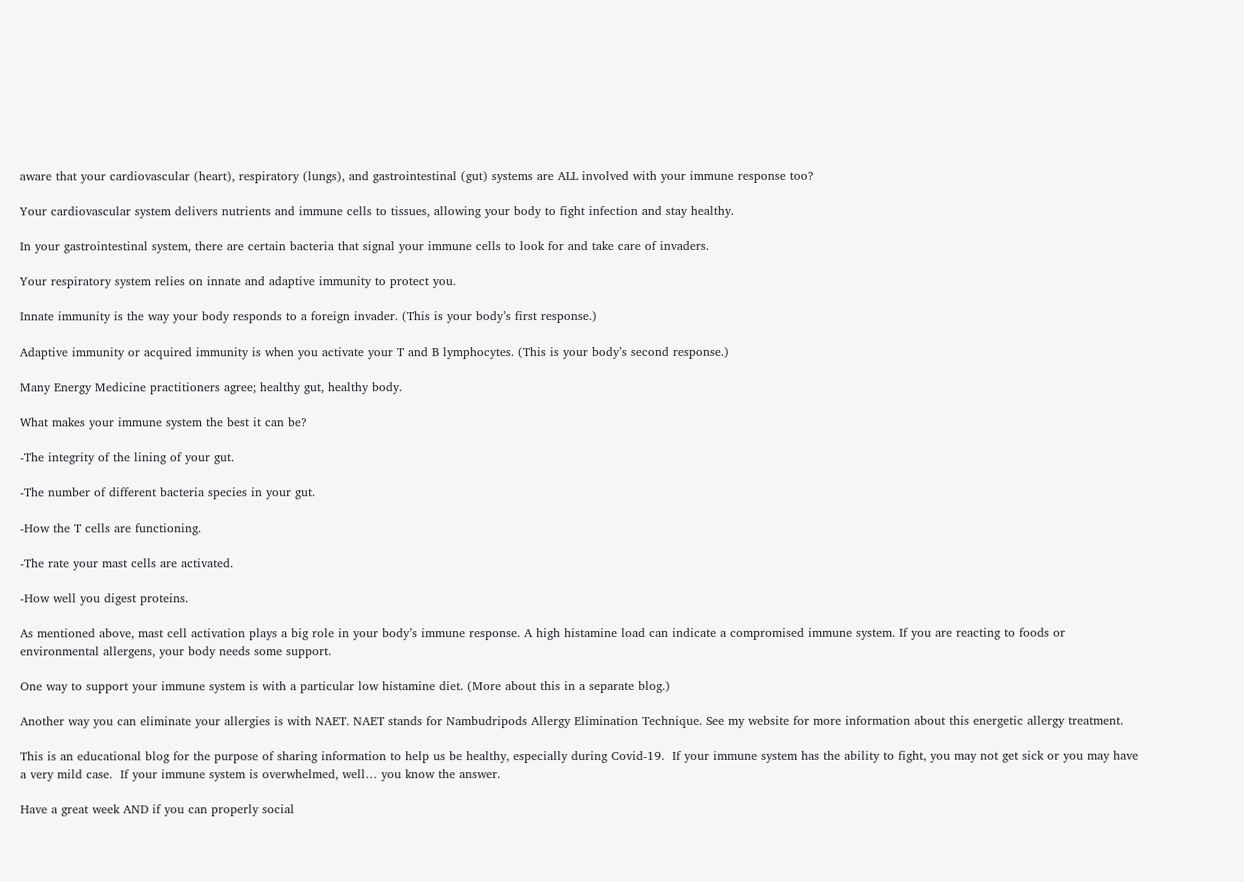aware that your cardiovascular (heart), respiratory (lungs), and gastrointestinal (gut) systems are ALL involved with your immune response too?

Your cardiovascular system delivers nutrients and immune cells to tissues, allowing your body to fight infection and stay healthy.

In your gastrointestinal system, there are certain bacteria that signal your immune cells to look for and take care of invaders.

Your respiratory system relies on innate and adaptive immunity to protect you.

Innate immunity is the way your body responds to a foreign invader. (This is your body’s first response.)

Adaptive immunity or acquired immunity is when you activate your T and B lymphocytes. (This is your body’s second response.)

Many Energy Medicine practitioners agree; healthy gut, healthy body.

What makes your immune system the best it can be?

-The integrity of the lining of your gut.

-The number of different bacteria species in your gut.

-How the T cells are functioning.

-The rate your mast cells are activated.

-How well you digest proteins.

As mentioned above, mast cell activation plays a big role in your body’s immune response. A high histamine load can indicate a compromised immune system. If you are reacting to foods or environmental allergens, your body needs some support.

One way to support your immune system is with a particular low histamine diet. (More about this in a separate blog.)

Another way you can eliminate your allergies is with NAET. NAET stands for Nambudripods Allergy Elimination Technique. See my website for more information about this energetic allergy treatment.

This is an educational blog for the purpose of sharing information to help us be healthy, especially during Covid-19.  If your immune system has the ability to fight, you may not get sick or you may have a very mild case.  If your immune system is overwhelmed, well… you know the answer.

Have a great week AND if you can properly social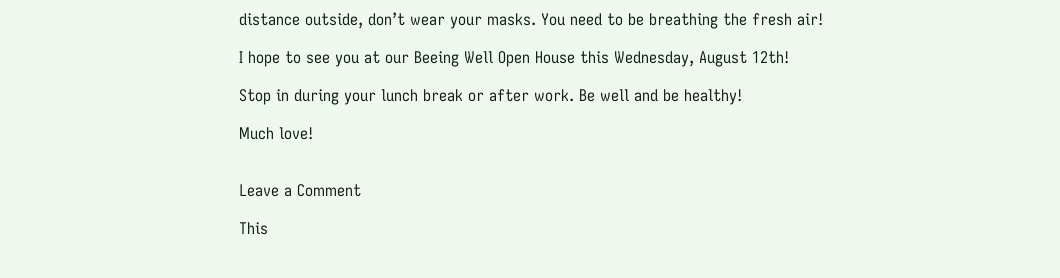distance outside, don’t wear your masks. You need to be breathing the fresh air!

I hope to see you at our Beeing Well Open House this Wednesday, August 12th!

Stop in during your lunch break or after work. Be well and be healthy!

Much love!


Leave a Comment

This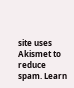site uses Akismet to reduce spam. Learn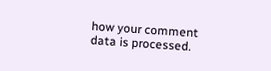how your comment data is processed.